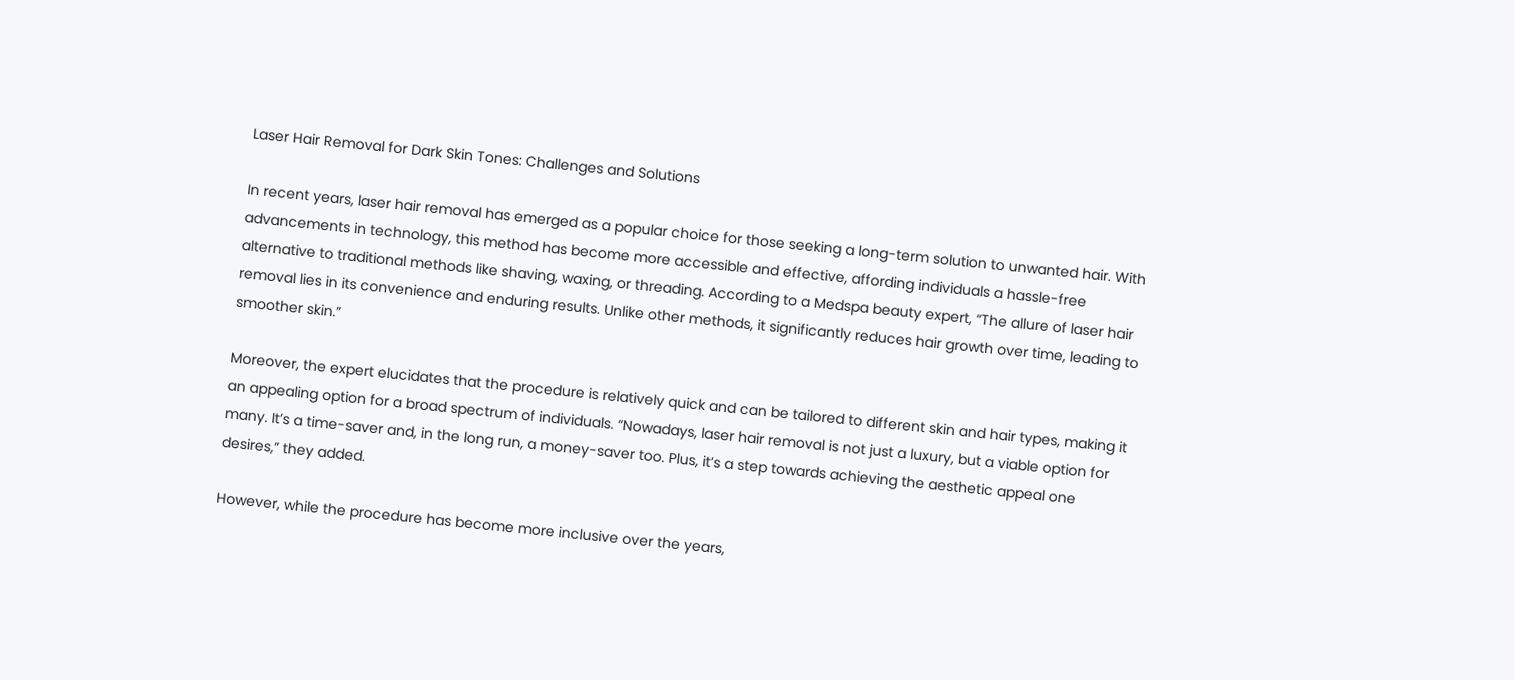Laser Hair Removal for Dark Skin Tones: Challenges and Solutions

In recent years, laser hair removal has emerged as a popular choice for those seeking a long-term solution to unwanted hair. With advancements in technology, this method has become more accessible and effective, affording individuals a hassle-free alternative to traditional methods like shaving, waxing, or threading. According to a Medspa beauty expert, “The allure of laser hair removal lies in its convenience and enduring results. Unlike other methods, it significantly reduces hair growth over time, leading to smoother skin.”

Moreover, the expert elucidates that the procedure is relatively quick and can be tailored to different skin and hair types, making it an appealing option for a broad spectrum of individuals. “Nowadays, laser hair removal is not just a luxury, but a viable option for many. It’s a time-saver and, in the long run, a money-saver too. Plus, it’s a step towards achieving the aesthetic appeal one desires,” they added.

However, while the procedure has become more inclusive over the years,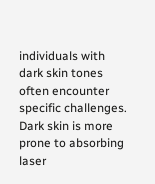individuals with dark skin tones often encounter specific challenges. Dark skin is more prone to absorbing laser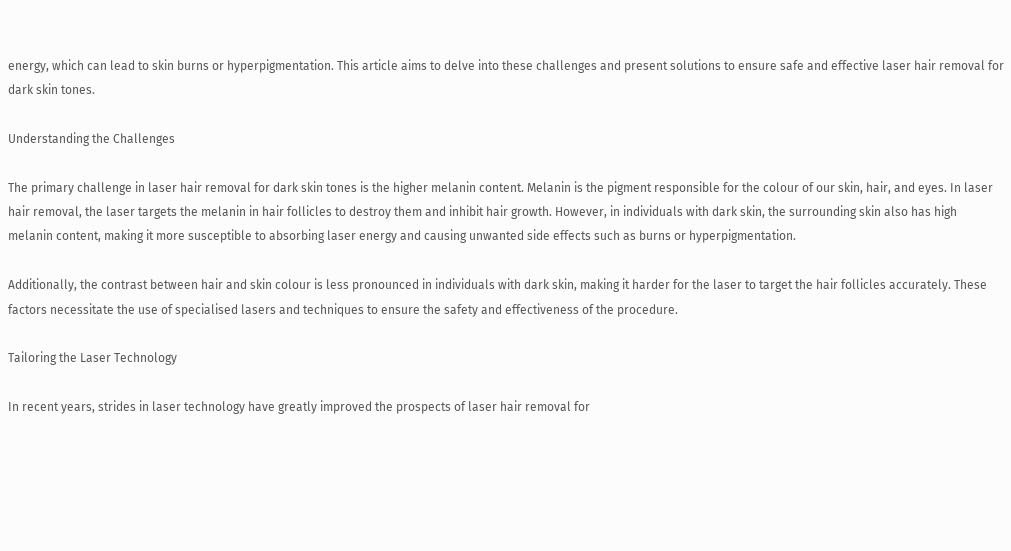energy, which can lead to skin burns or hyperpigmentation. This article aims to delve into these challenges and present solutions to ensure safe and effective laser hair removal for dark skin tones.

Understanding the Challenges

The primary challenge in laser hair removal for dark skin tones is the higher melanin content. Melanin is the pigment responsible for the colour of our skin, hair, and eyes. In laser hair removal, the laser targets the melanin in hair follicles to destroy them and inhibit hair growth. However, in individuals with dark skin, the surrounding skin also has high melanin content, making it more susceptible to absorbing laser energy and causing unwanted side effects such as burns or hyperpigmentation.

Additionally, the contrast between hair and skin colour is less pronounced in individuals with dark skin, making it harder for the laser to target the hair follicles accurately. These factors necessitate the use of specialised lasers and techniques to ensure the safety and effectiveness of the procedure.

Tailoring the Laser Technology

In recent years, strides in laser technology have greatly improved the prospects of laser hair removal for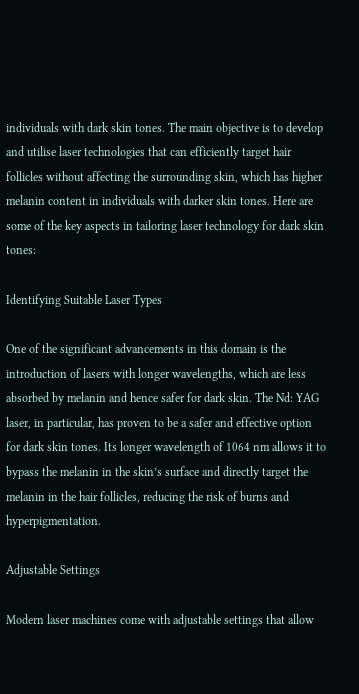individuals with dark skin tones. The main objective is to develop and utilise laser technologies that can efficiently target hair follicles without affecting the surrounding skin, which has higher melanin content in individuals with darker skin tones. Here are some of the key aspects in tailoring laser technology for dark skin tones:

Identifying Suitable Laser Types

One of the significant advancements in this domain is the introduction of lasers with longer wavelengths, which are less absorbed by melanin and hence safer for dark skin. The Nd: YAG laser, in particular, has proven to be a safer and effective option for dark skin tones. Its longer wavelength of 1064 nm allows it to bypass the melanin in the skin’s surface and directly target the melanin in the hair follicles, reducing the risk of burns and hyperpigmentation.

Adjustable Settings

Modern laser machines come with adjustable settings that allow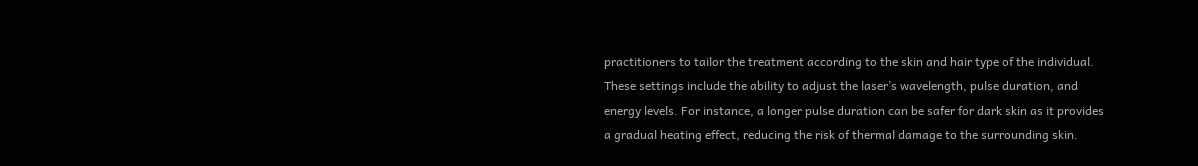practitioners to tailor the treatment according to the skin and hair type of the individual. These settings include the ability to adjust the laser’s wavelength, pulse duration, and energy levels. For instance, a longer pulse duration can be safer for dark skin as it provides a gradual heating effect, reducing the risk of thermal damage to the surrounding skin.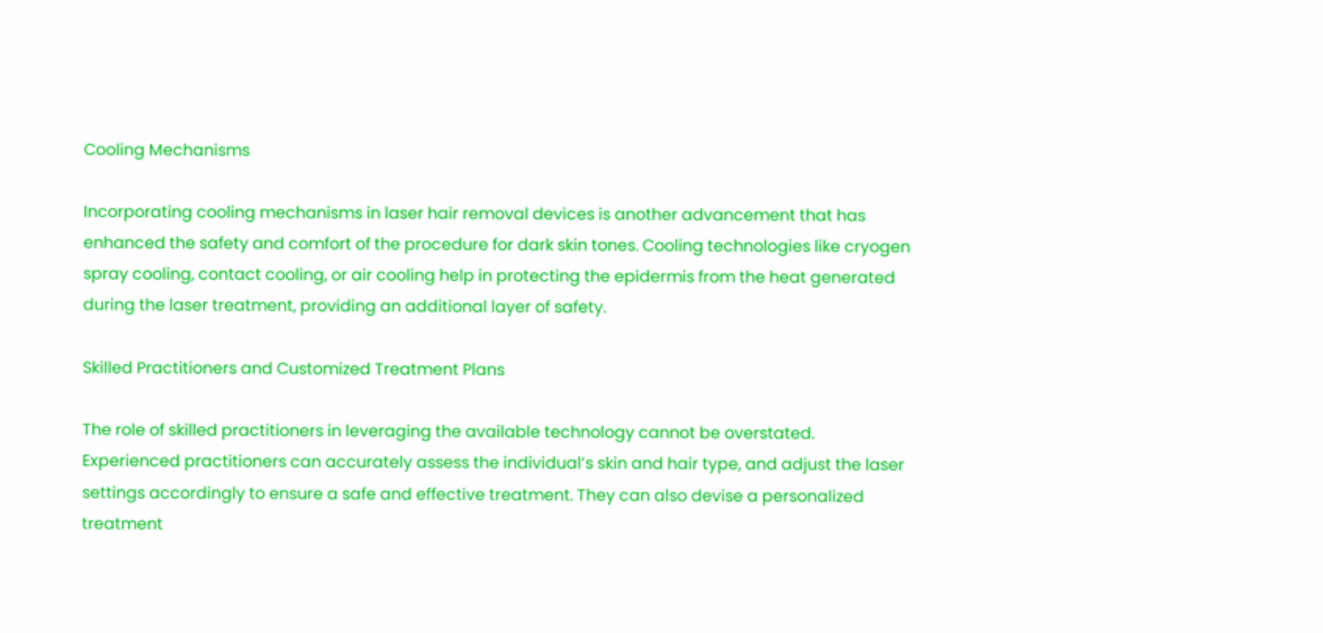Cooling Mechanisms

Incorporating cooling mechanisms in laser hair removal devices is another advancement that has enhanced the safety and comfort of the procedure for dark skin tones. Cooling technologies like cryogen spray cooling, contact cooling, or air cooling help in protecting the epidermis from the heat generated during the laser treatment, providing an additional layer of safety.

Skilled Practitioners and Customized Treatment Plans

The role of skilled practitioners in leveraging the available technology cannot be overstated. Experienced practitioners can accurately assess the individual’s skin and hair type, and adjust the laser settings accordingly to ensure a safe and effective treatment. They can also devise a personalized treatment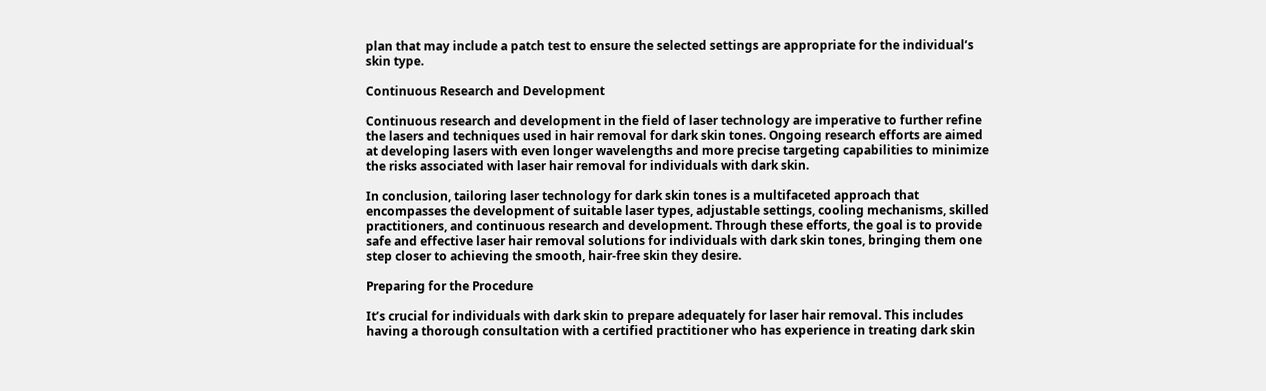plan that may include a patch test to ensure the selected settings are appropriate for the individual’s skin type.

Continuous Research and Development

Continuous research and development in the field of laser technology are imperative to further refine the lasers and techniques used in hair removal for dark skin tones. Ongoing research efforts are aimed at developing lasers with even longer wavelengths and more precise targeting capabilities to minimize the risks associated with laser hair removal for individuals with dark skin.

In conclusion, tailoring laser technology for dark skin tones is a multifaceted approach that encompasses the development of suitable laser types, adjustable settings, cooling mechanisms, skilled practitioners, and continuous research and development. Through these efforts, the goal is to provide safe and effective laser hair removal solutions for individuals with dark skin tones, bringing them one step closer to achieving the smooth, hair-free skin they desire.

Preparing for the Procedure

It’s crucial for individuals with dark skin to prepare adequately for laser hair removal. This includes having a thorough consultation with a certified practitioner who has experience in treating dark skin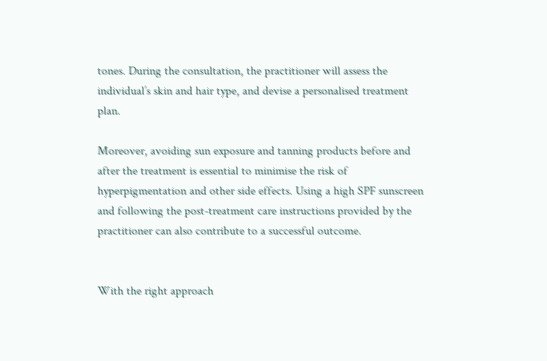tones. During the consultation, the practitioner will assess the individual’s skin and hair type, and devise a personalised treatment plan.

Moreover, avoiding sun exposure and tanning products before and after the treatment is essential to minimise the risk of hyperpigmentation and other side effects. Using a high SPF sunscreen and following the post-treatment care instructions provided by the practitioner can also contribute to a successful outcome.


With the right approach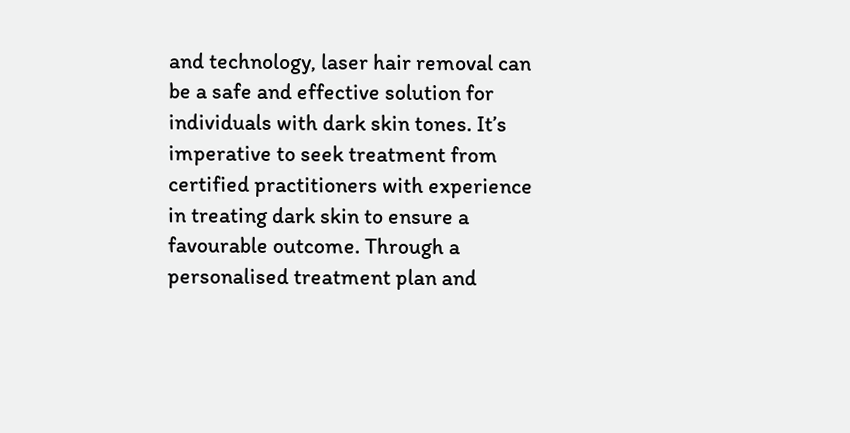and technology, laser hair removal can be a safe and effective solution for individuals with dark skin tones. It’s imperative to seek treatment from certified practitioners with experience in treating dark skin to ensure a favourable outcome. Through a personalised treatment plan and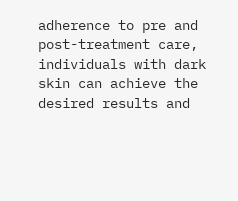adherence to pre and post-treatment care, individuals with dark skin can achieve the desired results and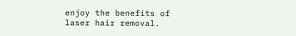enjoy the benefits of laser hair removal.